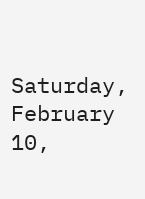Saturday, February 10,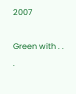2007

Green with . . .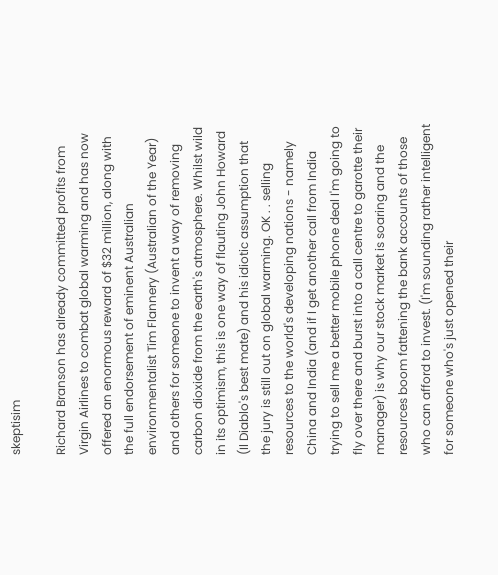skeptisim

Richard Branson has already committed profits from Virgin Airlines to combat global warming and has now offered an enormous reward of $32 million, along with the full endorsement of eminent Australian environmentalist Tim Flannery (Australian of the Year) and others for someone to invent a way of removing carbon dioxide from the earth's atmosphere. Whilst wild in its optimism, this is one way of flauting John Howard (Il Diablo's best mate) and his idiotic assumption that the jury is still out on global warming. OK . . selling resources to the world's developing nations - namely China and India (and if I get another call from India trying to sell me a better mobile phone deal I'm going to fly over there and burst into a call centre to garotte their manager) is why our stock market is soaring and the resources boom fattening the bank accounts of those who can afford to invest. (I'm sounding rather intelligent for someone who's just opened their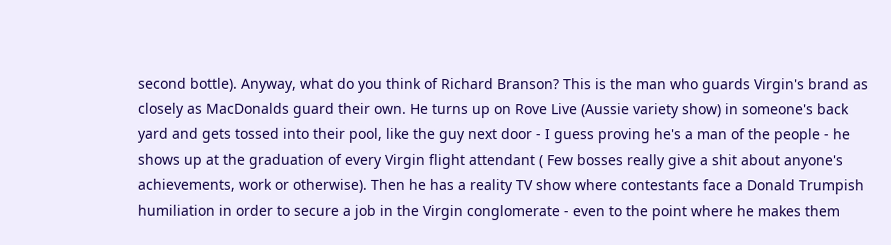second bottle). Anyway, what do you think of Richard Branson? This is the man who guards Virgin's brand as closely as MacDonalds guard their own. He turns up on Rove Live (Aussie variety show) in someone's back yard and gets tossed into their pool, like the guy next door - I guess proving he's a man of the people - he shows up at the graduation of every Virgin flight attendant ( Few bosses really give a shit about anyone's achievements, work or otherwise). Then he has a reality TV show where contestants face a Donald Trumpish humiliation in order to secure a job in the Virgin conglomerate - even to the point where he makes them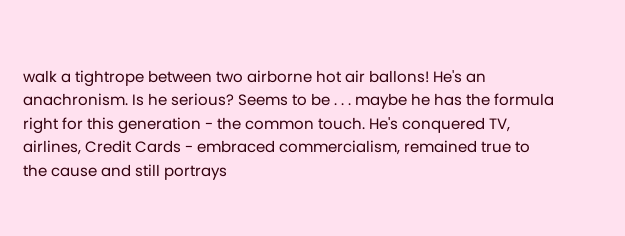walk a tightrope between two airborne hot air ballons! He's an anachronism. Is he serious? Seems to be . . . maybe he has the formula right for this generation - the common touch. He's conquered TV, airlines, Credit Cards - embraced commercialism, remained true to the cause and still portrays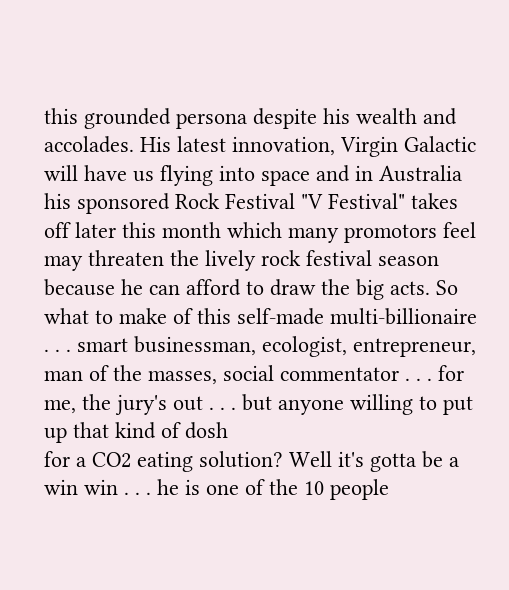this grounded persona despite his wealth and accolades. His latest innovation, Virgin Galactic will have us flying into space and in Australia his sponsored Rock Festival "V Festival" takes off later this month which many promotors feel may threaten the lively rock festival season because he can afford to draw the big acts. So what to make of this self-made multi-billionaire . . . smart businessman, ecologist, entrepreneur, man of the masses, social commentator . . . for me, the jury's out . . . but anyone willing to put up that kind of dosh
for a CO2 eating solution? Well it's gotta be a win win . . . he is one of the 10 people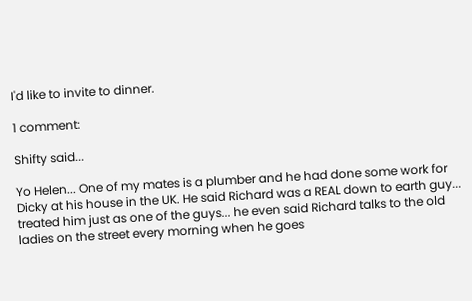I'd like to invite to dinner.

1 comment:

Shifty said...

Yo Helen... One of my mates is a plumber and he had done some work for Dicky at his house in the UK. He said Richard was a REAL down to earth guy... treated him just as one of the guys... he even said Richard talks to the old ladies on the street every morning when he goes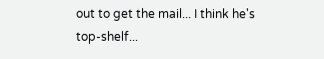out to get the mail... I think he's top-shelf...